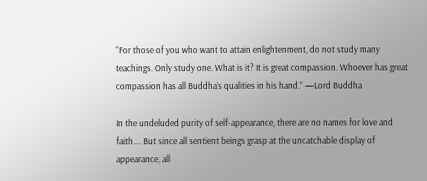“For those of you who want to attain enlightenment, do not study many teachings. Only study one. What is it? It is great compassion. Whoever has great compassion has all Buddha’s qualities in his hand.” —Lord Buddha

In the undeluded purity of self-appearance, there are no names for love and faith…. But since all sentient beings grasp at the uncatchable display of appearance, all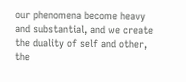our phenomena become heavy and substantial, and we create the duality of self and other, the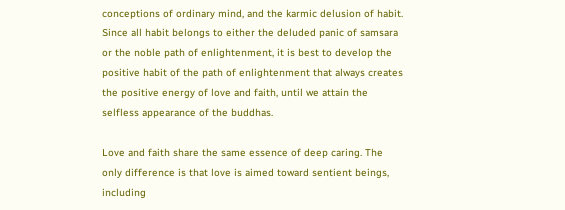conceptions of ordinary mind, and the karmic delusion of habit. Since all habit belongs to either the deluded panic of samsara or the noble path of enlightenment, it is best to develop the positive habit of the path of enlightenment that always creates the positive energy of love and faith, until we attain the selfless appearance of the buddhas.

Love and faith share the same essence of deep caring. The only difference is that love is aimed toward sentient beings, including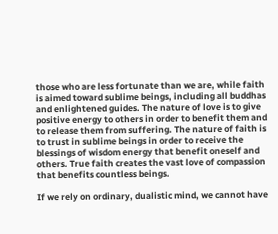those who are less fortunate than we are, while faith is aimed toward sublime beings, including all buddhas and enlightened guides. The nature of love is to give positive energy to others in order to benefit them and to release them from suffering. The nature of faith is to trust in sublime beings in order to receive the blessings of wisdom energy that benefit oneself and others. True faith creates the vast love of compassion that benefits countless beings.

If we rely on ordinary, dualistic mind, we cannot have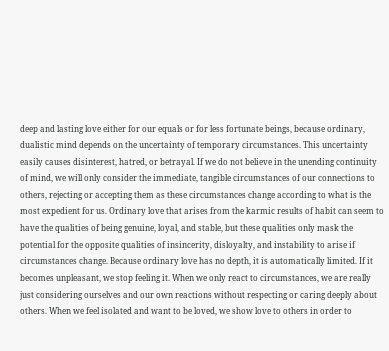deep and lasting love either for our equals or for less fortunate beings, because ordinary, dualistic mind depends on the uncertainty of temporary circumstances. This uncertainty easily causes disinterest, hatred, or betrayal. If we do not believe in the unending continuity of mind, we will only consider the immediate, tangible circumstances of our connections to others, rejecting or accepting them as these circumstances change according to what is the most expedient for us. Ordinary love that arises from the karmic results of habit can seem to have the qualities of being genuine, loyal, and stable, but these qualities only mask the potential for the opposite qualities of insincerity, disloyalty, and instability to arise if circumstances change. Because ordinary love has no depth, it is automatically limited. If it becomes unpleasant, we stop feeling it. When we only react to circumstances, we are really just considering ourselves and our own reactions without respecting or caring deeply about others. When we feel isolated and want to be loved, we show love to others in order to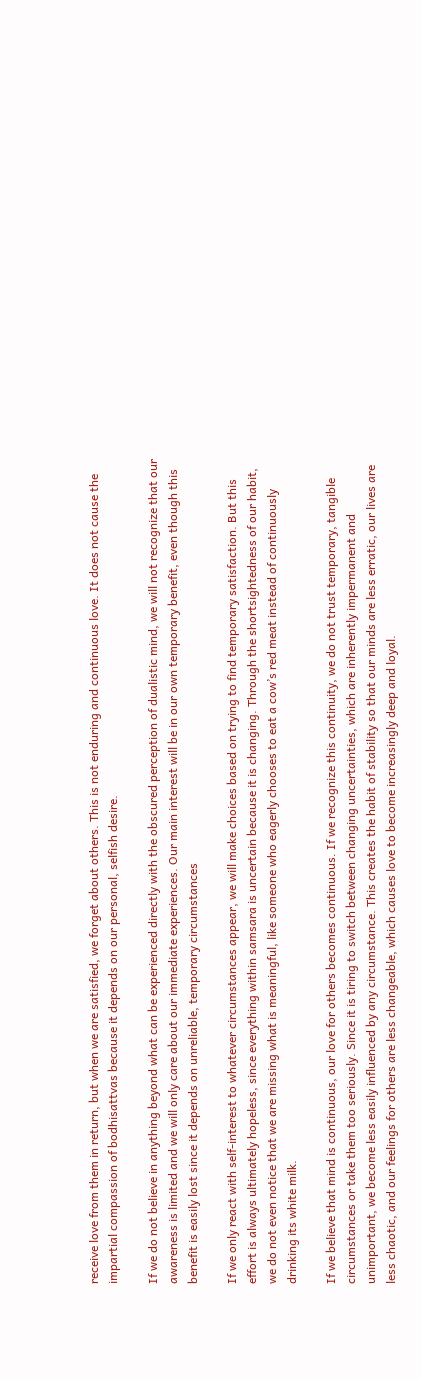receive love from them in return, but when we are satisfied, we forget about others. This is not enduring and continuous love. It does not cause the impartial compassion of bodhisattvas because it depends on our personal, selfish desire.

If we do not believe in anything beyond what can be experienced directly with the obscured perception of dualistic mind, we will not recognize that our awareness is limited and we will only care about our immediate experiences. Our main interest will be in our own temporary benefit, even though this benefit is easily lost since it depends on unreliable, temporary circumstances

If we only react with self-interest to whatever circumstances appear, we will make choices based on trying to find temporary satisfaction. But this effort is always ultimately hopeless, since everything within samsara is uncertain because it is changing. Through the shortsightedness of our habit, we do not even notice that we are missing what is meaningful, like someone who eagerly chooses to eat a cow’s red meat instead of continuously drinking its white milk.

If we believe that mind is continuous, our love for others becomes continuous. If we recognize this continuity, we do not trust temporary, tangible circumstances or take them too seriously. Since it is tiring to switch between changing uncertainties, which are inherently impermanent and unimportant, we become less easily influenced by any circumstance. This creates the habit of stability so that our minds are less erratic, our lives are less chaotic, and our feelings for others are less changeable, which causes love to become increasingly deep and loyal.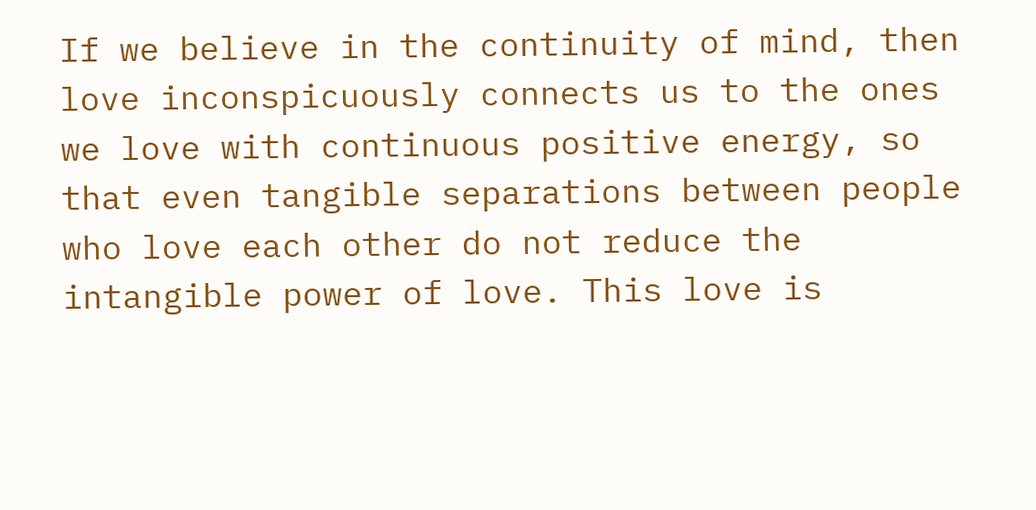If we believe in the continuity of mind, then love inconspicuously connects us to the ones we love with continuous positive energy, so that even tangible separations between people who love each other do not reduce the intangible power of love. This love is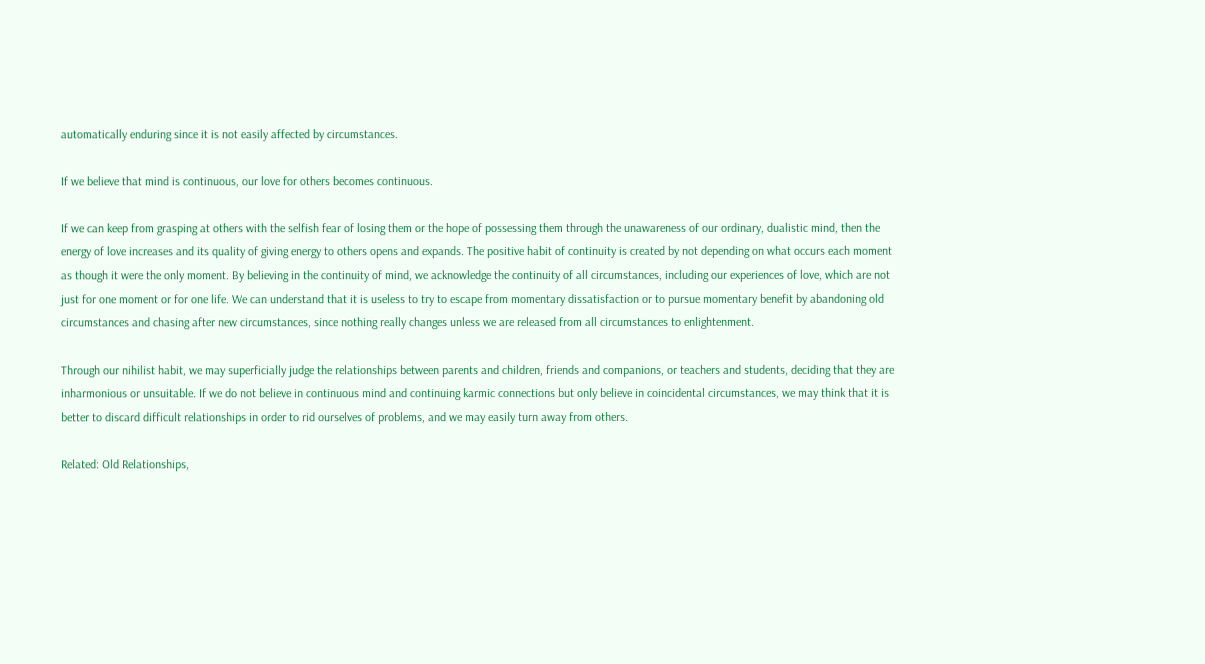automatically enduring since it is not easily affected by circumstances.

If we believe that mind is continuous, our love for others becomes continuous.

If we can keep from grasping at others with the selfish fear of losing them or the hope of possessing them through the unawareness of our ordinary, dualistic mind, then the energy of love increases and its quality of giving energy to others opens and expands. The positive habit of continuity is created by not depending on what occurs each moment as though it were the only moment. By believing in the continuity of mind, we acknowledge the continuity of all circumstances, including our experiences of love, which are not just for one moment or for one life. We can understand that it is useless to try to escape from momentary dissatisfaction or to pursue momentary benefit by abandoning old circumstances and chasing after new circumstances, since nothing really changes unless we are released from all circumstances to enlightenment.

Through our nihilist habit, we may superficially judge the relationships between parents and children, friends and companions, or teachers and students, deciding that they are inharmonious or unsuitable. If we do not believe in continuous mind and continuing karmic connections but only believe in coincidental circumstances, we may think that it is better to discard difficult relationships in order to rid ourselves of problems, and we may easily turn away from others.

Related: Old Relationships,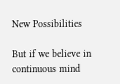New Possibilities

But if we believe in continuous mind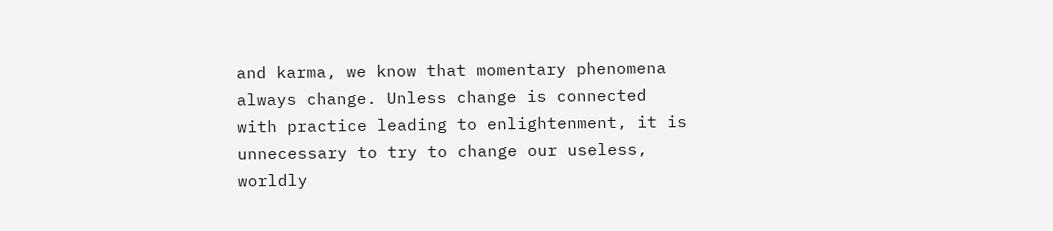and karma, we know that momentary phenomena always change. Unless change is connected with practice leading to enlightenment, it is unnecessary to try to change our useless, worldly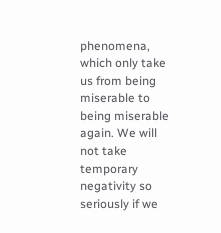phenomena, which only take us from being miserable to being miserable again. We will not take temporary negativity so seriously if we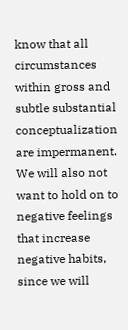know that all circumstances within gross and subtle substantial conceptualization are impermanent. We will also not want to hold on to negative feelings that increase negative habits, since we will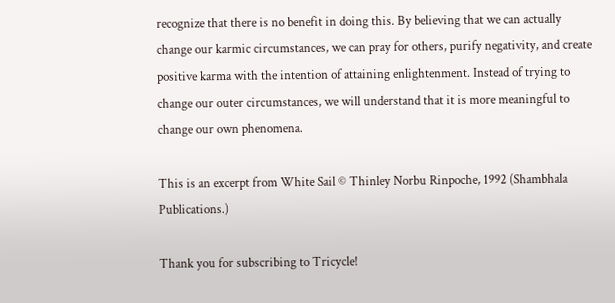recognize that there is no benefit in doing this. By believing that we can actually change our karmic circumstances, we can pray for others, purify negativity, and create positive karma with the intention of attaining enlightenment. Instead of trying to change our outer circumstances, we will understand that it is more meaningful to change our own phenomena.

This is an excerpt from White Sail © Thinley Norbu Rinpoche, 1992 (Shambhala Publications.)

Thank you for subscribing to Tricycle!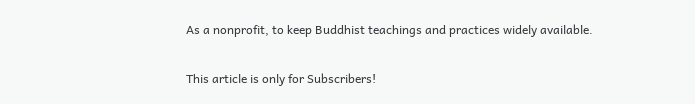As a nonprofit, to keep Buddhist teachings and practices widely available.

This article is only for Subscribers!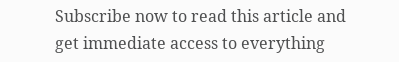Subscribe now to read this article and get immediate access to everything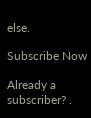else.

Subscribe Now

Already a subscriber? .